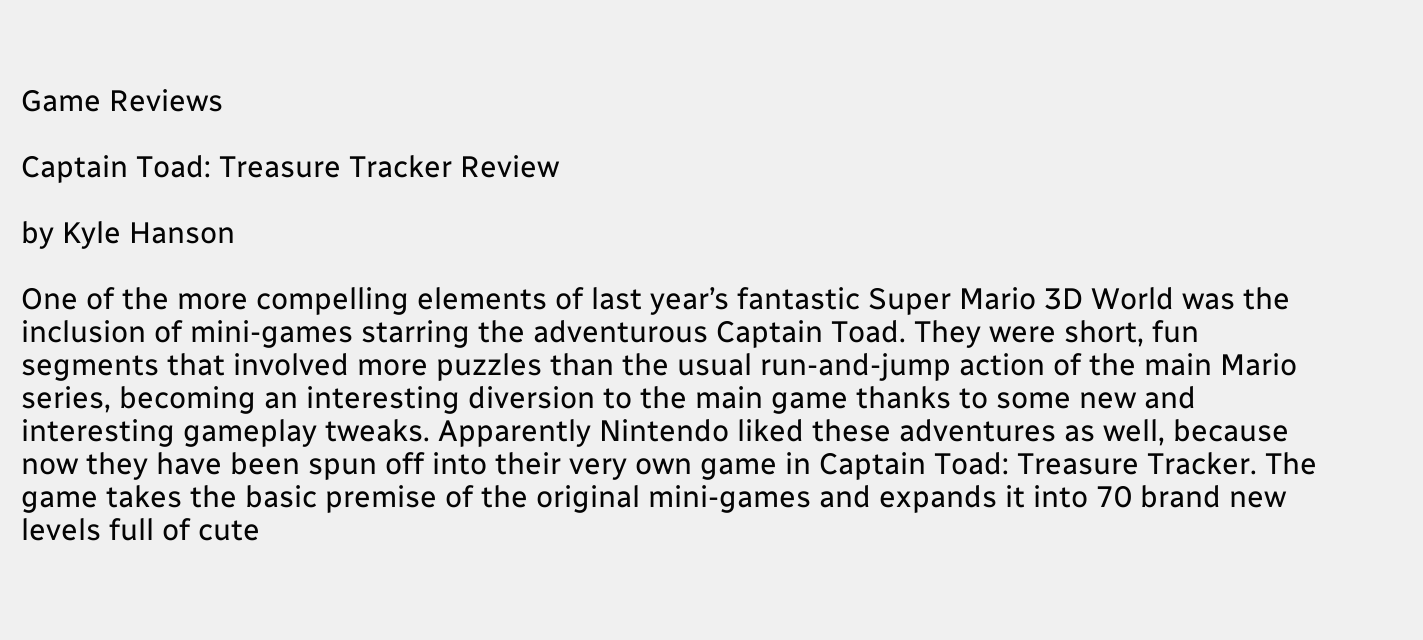Game Reviews

Captain Toad: Treasure Tracker Review

by Kyle Hanson

One of the more compelling elements of last year’s fantastic Super Mario 3D World was the inclusion of mini-games starring the adventurous Captain Toad. They were short, fun segments that involved more puzzles than the usual run-and-jump action of the main Mario series, becoming an interesting diversion to the main game thanks to some new and interesting gameplay tweaks. Apparently Nintendo liked these adventures as well, because now they have been spun off into their very own game in Captain Toad: Treasure Tracker. The game takes the basic premise of the original mini-games and expands it into 70 brand new levels full of cute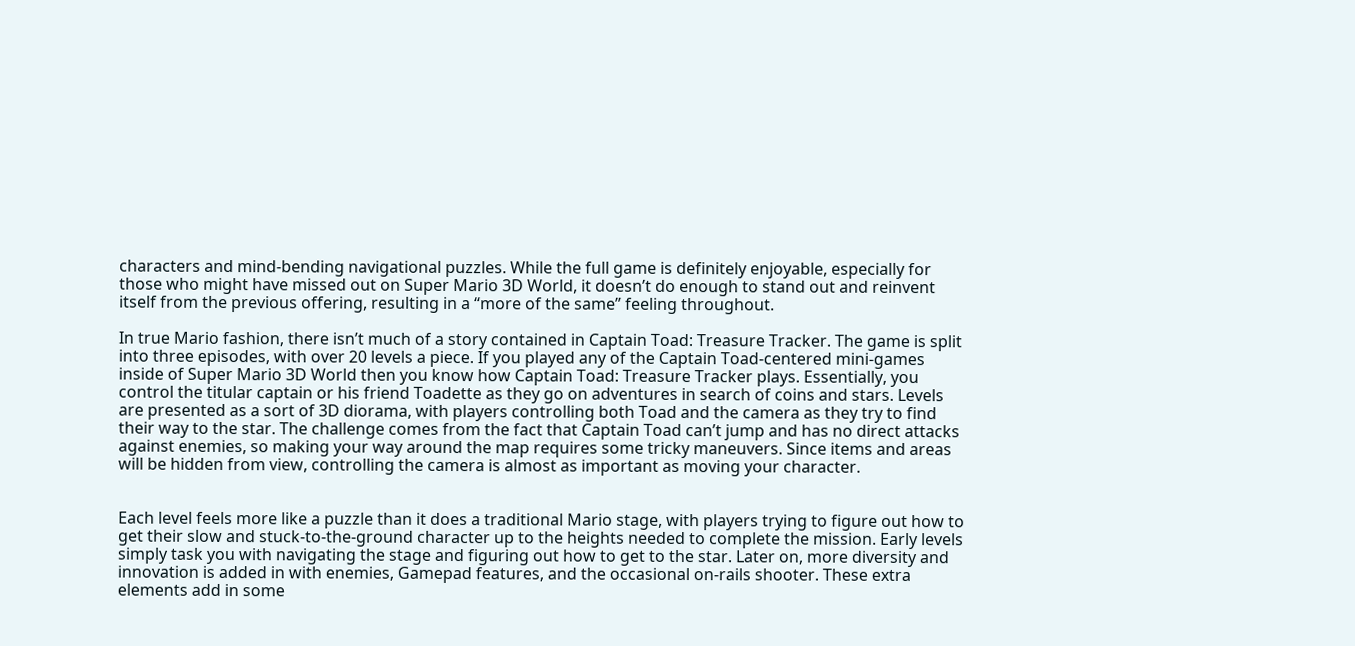characters and mind-bending navigational puzzles. While the full game is definitely enjoyable, especially for those who might have missed out on Super Mario 3D World, it doesn’t do enough to stand out and reinvent itself from the previous offering, resulting in a “more of the same” feeling throughout.

In true Mario fashion, there isn’t much of a story contained in Captain Toad: Treasure Tracker. The game is split into three episodes, with over 20 levels a piece. If you played any of the Captain Toad-centered mini-games inside of Super Mario 3D World then you know how Captain Toad: Treasure Tracker plays. Essentially, you control the titular captain or his friend Toadette as they go on adventures in search of coins and stars. Levels are presented as a sort of 3D diorama, with players controlling both Toad and the camera as they try to find their way to the star. The challenge comes from the fact that Captain Toad can’t jump and has no direct attacks against enemies, so making your way around the map requires some tricky maneuvers. Since items and areas will be hidden from view, controlling the camera is almost as important as moving your character.


Each level feels more like a puzzle than it does a traditional Mario stage, with players trying to figure out how to get their slow and stuck-to-the-ground character up to the heights needed to complete the mission. Early levels simply task you with navigating the stage and figuring out how to get to the star. Later on, more diversity and innovation is added in with enemies, Gamepad features, and the occasional on-rails shooter. These extra elements add in some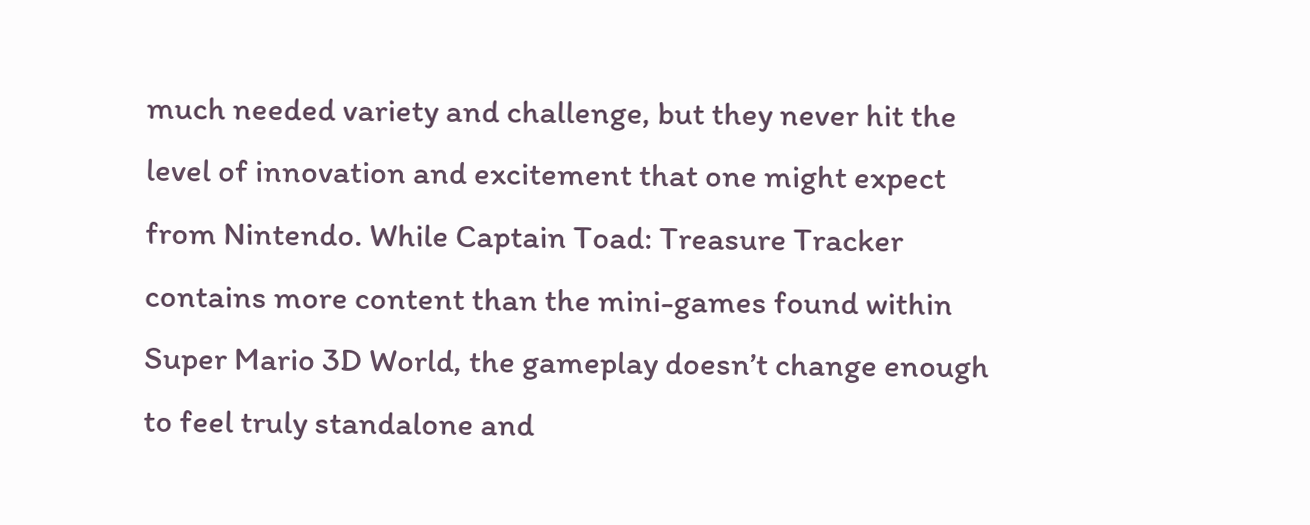much needed variety and challenge, but they never hit the level of innovation and excitement that one might expect from Nintendo. While Captain Toad: Treasure Tracker contains more content than the mini-games found within Super Mario 3D World, the gameplay doesn’t change enough to feel truly standalone and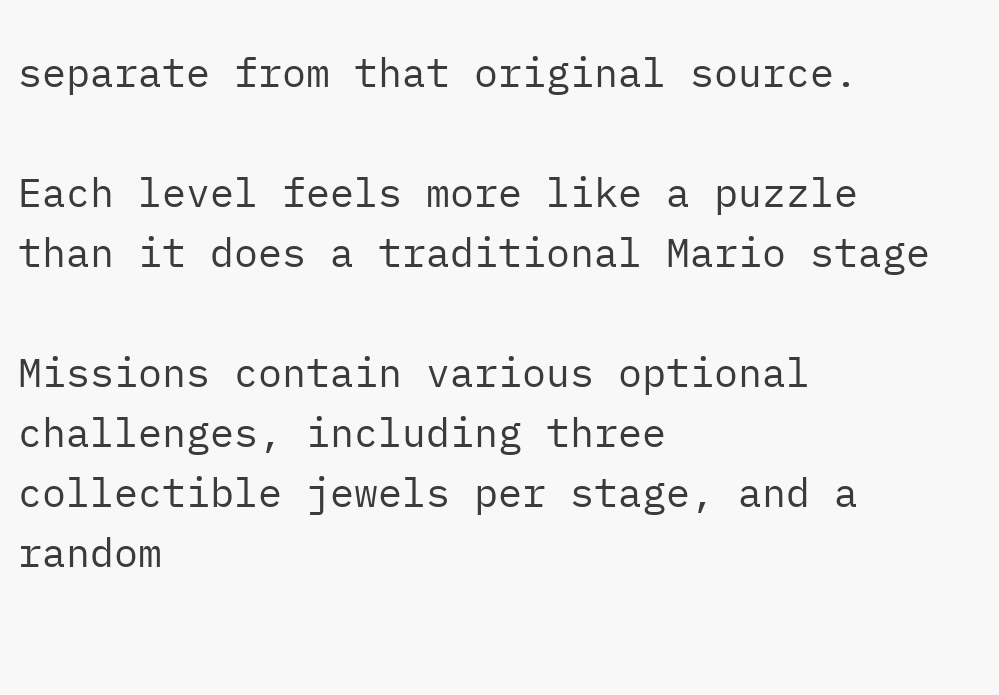separate from that original source.

Each level feels more like a puzzle than it does a traditional Mario stage

Missions contain various optional challenges, including three collectible jewels per stage, and a random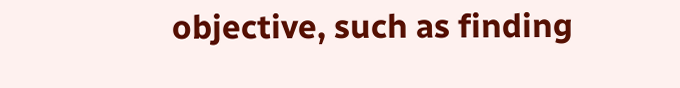objective, such as finding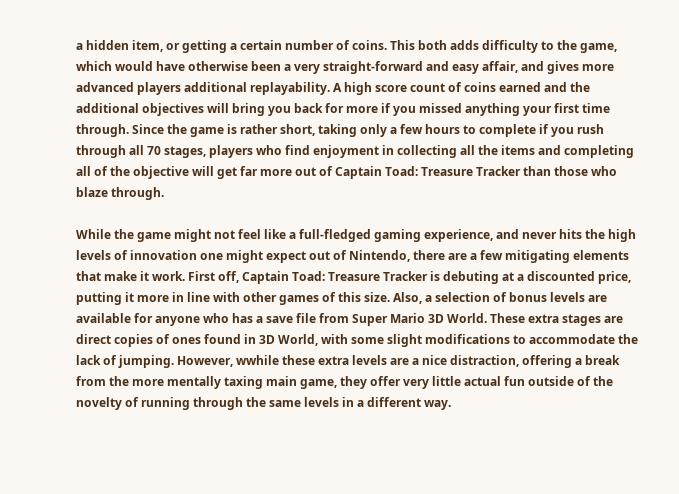a hidden item, or getting a certain number of coins. This both adds difficulty to the game, which would have otherwise been a very straight-forward and easy affair, and gives more advanced players additional replayability. A high score count of coins earned and the additional objectives will bring you back for more if you missed anything your first time through. Since the game is rather short, taking only a few hours to complete if you rush through all 70 stages, players who find enjoyment in collecting all the items and completing all of the objective will get far more out of Captain Toad: Treasure Tracker than those who blaze through.

While the game might not feel like a full-fledged gaming experience, and never hits the high levels of innovation one might expect out of Nintendo, there are a few mitigating elements that make it work. First off, Captain Toad: Treasure Tracker is debuting at a discounted price, putting it more in line with other games of this size. Also, a selection of bonus levels are available for anyone who has a save file from Super Mario 3D World. These extra stages are direct copies of ones found in 3D World, with some slight modifications to accommodate the lack of jumping. However, wwhile these extra levels are a nice distraction, offering a break from the more mentally taxing main game, they offer very little actual fun outside of the novelty of running through the same levels in a different way.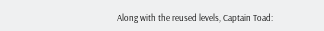Along with the reused levels, Captain Toad: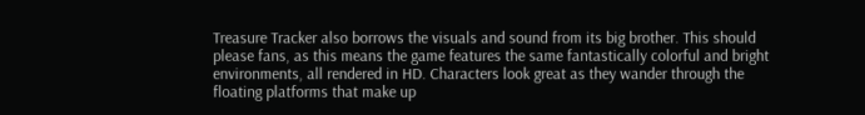Treasure Tracker also borrows the visuals and sound from its big brother. This should please fans, as this means the game features the same fantastically colorful and bright environments, all rendered in HD. Characters look great as they wander through the floating platforms that make up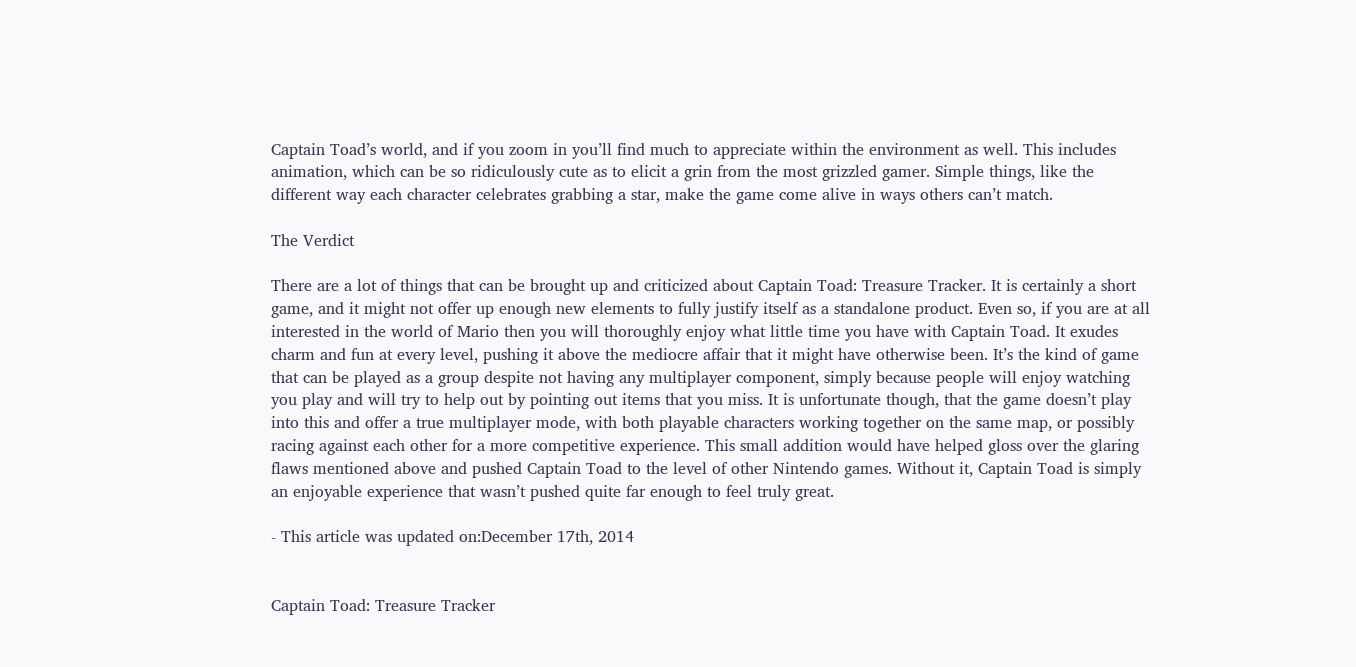Captain Toad’s world, and if you zoom in you’ll find much to appreciate within the environment as well. This includes animation, which can be so ridiculously cute as to elicit a grin from the most grizzled gamer. Simple things, like the different way each character celebrates grabbing a star, make the game come alive in ways others can’t match.

The Verdict

There are a lot of things that can be brought up and criticized about Captain Toad: Treasure Tracker. It is certainly a short game, and it might not offer up enough new elements to fully justify itself as a standalone product. Even so, if you are at all interested in the world of Mario then you will thoroughly enjoy what little time you have with Captain Toad. It exudes charm and fun at every level, pushing it above the mediocre affair that it might have otherwise been. It’s the kind of game that can be played as a group despite not having any multiplayer component, simply because people will enjoy watching you play and will try to help out by pointing out items that you miss. It is unfortunate though, that the game doesn’t play into this and offer a true multiplayer mode, with both playable characters working together on the same map, or possibly racing against each other for a more competitive experience. This small addition would have helped gloss over the glaring flaws mentioned above and pushed Captain Toad to the level of other Nintendo games. Without it, Captain Toad is simply an enjoyable experience that wasn’t pushed quite far enough to feel truly great.

- This article was updated on:December 17th, 2014


Captain Toad: Treasure Tracker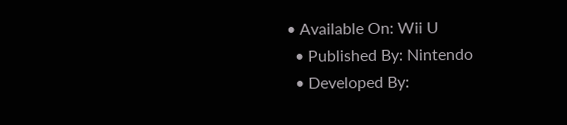• Available On: Wii U
  • Published By: Nintendo
  • Developed By: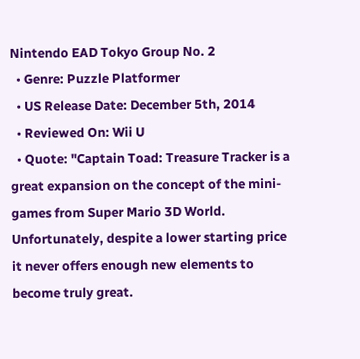Nintendo EAD Tokyo Group No. 2
  • Genre: Puzzle Platformer
  • US Release Date: December 5th, 2014
  • Reviewed On: Wii U
  • Quote: "Captain Toad: Treasure Tracker is a great expansion on the concept of the mini-games from Super Mario 3D World. Unfortunately, despite a lower starting price it never offers enough new elements to become truly great.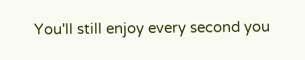You'll still enjoy every second you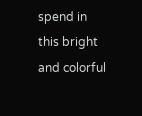spend in this bright and colorful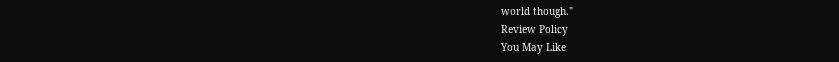world though."
Review Policy
You May Like